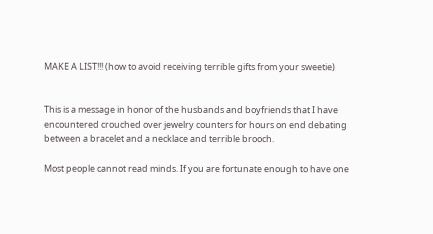MAKE A LIST!!! (how to avoid receiving terrible gifts from your sweetie)


This is a message in honor of the husbands and boyfriends that I have encountered crouched over jewelry counters for hours on end debating between a bracelet and a necklace and terrible brooch.

Most people cannot read minds. If you are fortunate enough to have one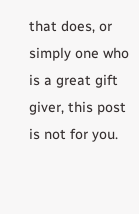that does, or simply one who is a great gift giver, this post is not for you.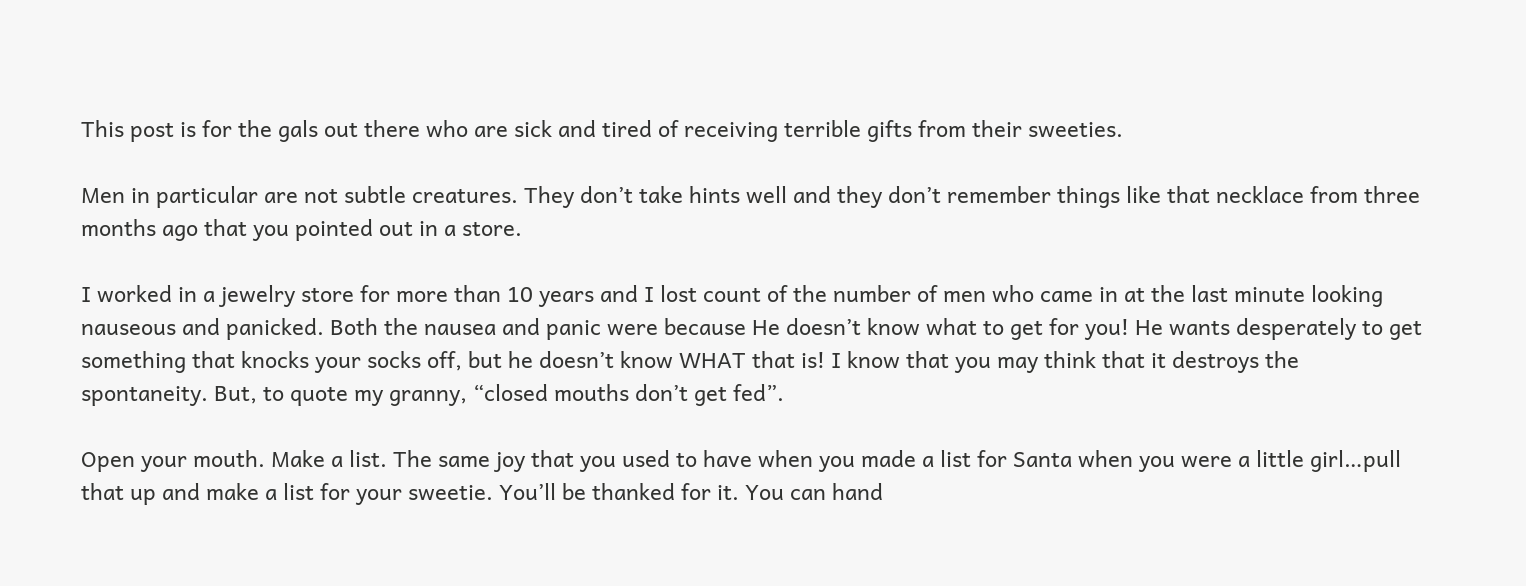This post is for the gals out there who are sick and tired of receiving terrible gifts from their sweeties.

Men in particular are not subtle creatures. They don’t take hints well and they don’t remember things like that necklace from three months ago that you pointed out in a store.

I worked in a jewelry store for more than 10 years and I lost count of the number of men who came in at the last minute looking nauseous and panicked. Both the nausea and panic were because He doesn’t know what to get for you! He wants desperately to get something that knocks your socks off, but he doesn’t know WHAT that is! I know that you may think that it destroys the spontaneity. But, to quote my granny, “closed mouths don’t get fed”.

Open your mouth. Make a list. The same joy that you used to have when you made a list for Santa when you were a little girl…pull that up and make a list for your sweetie. You’ll be thanked for it. You can hand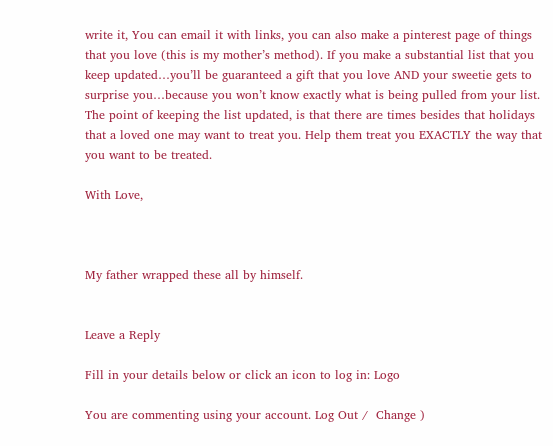write it, You can email it with links, you can also make a pinterest page of things that you love (this is my mother’s method). If you make a substantial list that you keep updated…you’ll be guaranteed a gift that you love AND your sweetie gets to surprise you…because you won’t know exactly what is being pulled from your list. The point of keeping the list updated, is that there are times besides that holidays that a loved one may want to treat you. Help them treat you EXACTLY the way that you want to be treated.

With Love,



My father wrapped these all by himself.


Leave a Reply

Fill in your details below or click an icon to log in: Logo

You are commenting using your account. Log Out /  Change )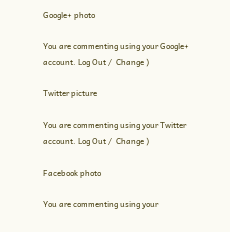Google+ photo

You are commenting using your Google+ account. Log Out /  Change )

Twitter picture

You are commenting using your Twitter account. Log Out /  Change )

Facebook photo

You are commenting using your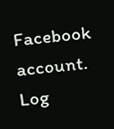Facebook account. Log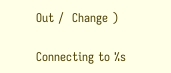Out /  Change )

Connecting to %s